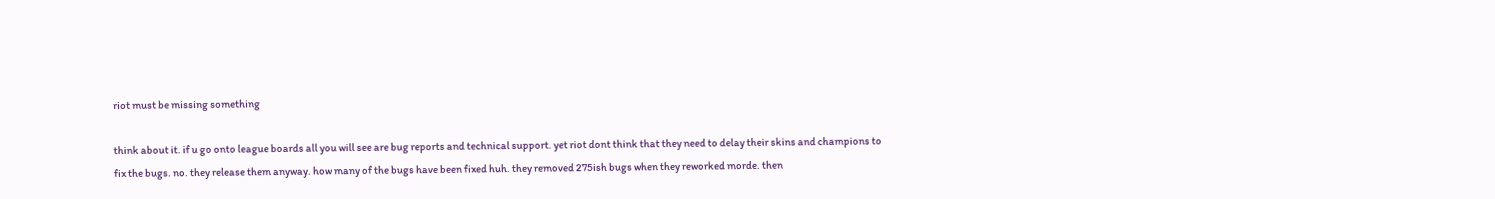riot must be missing something

think about it. if u go onto league boards all you will see are bug reports and technical support. yet riot dont think that they need to delay their skins and champions to fix the bugs. no. they release them anyway. how many of the bugs have been fixed huh. they removed 275ish bugs when they reworked morde. then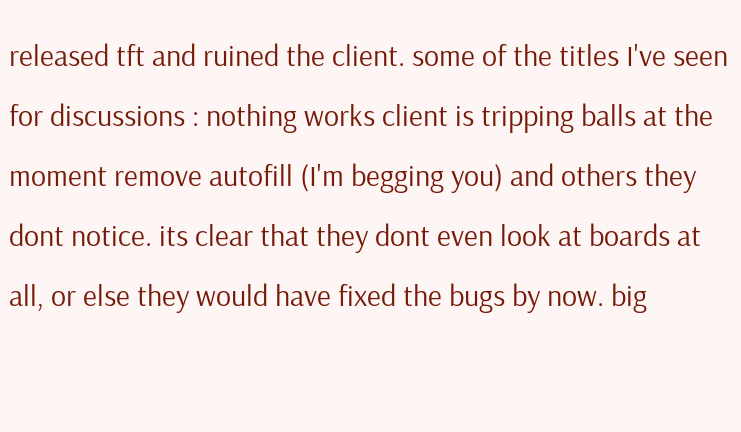released tft and ruined the client. some of the titles I've seen for discussions : nothing works client is tripping balls at the moment remove autofill (I'm begging you) and others they dont notice. its clear that they dont even look at boards at all, or else they would have fixed the bugs by now. big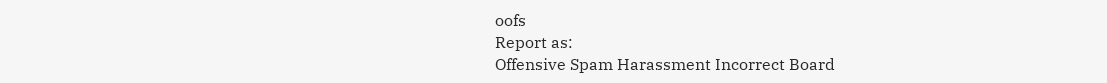oofs
Report as:
Offensive Spam Harassment Incorrect Board